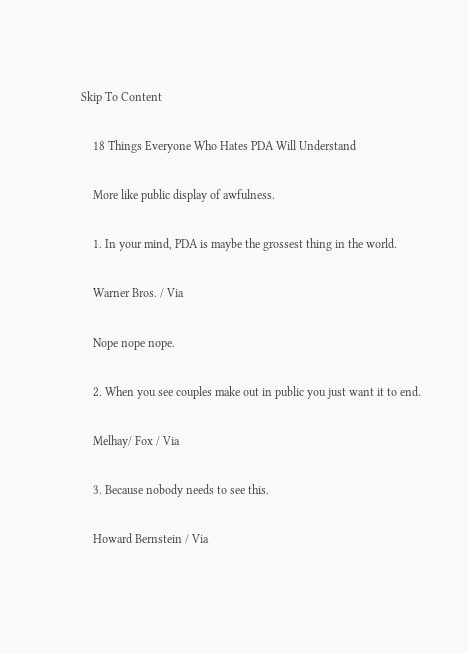Skip To Content

    18 Things Everyone Who Hates PDA Will Understand

    More like public display of awfulness.

    1. In your mind, PDA is maybe the grossest thing in the world.

    Warner Bros. / Via

    Nope nope nope.

    2. When you see couples make out in public you just want it to end.

    Melhay/ Fox / Via

    3. Because nobody needs to see this.

    Howard Bernstein / Via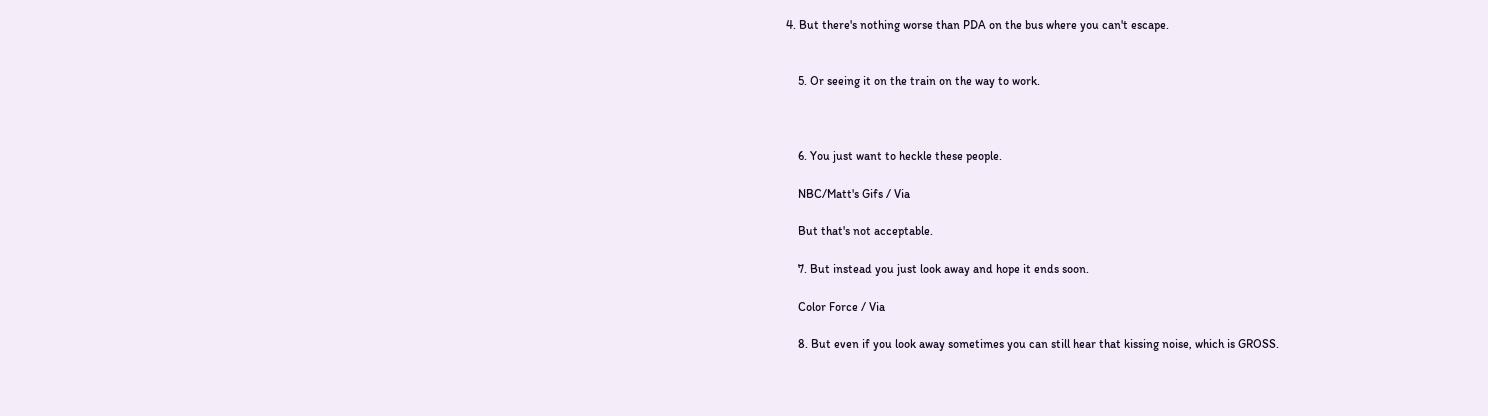4. But there's nothing worse than PDA on the bus where you can't escape.


    5. Or seeing it on the train on the way to work.



    6. You just want to heckle these people.

    NBC/Matt's Gifs / Via

    But that's not acceptable.

    7. But instead you just look away and hope it ends soon.

    Color Force / Via

    8. But even if you look away sometimes you can still hear that kissing noise, which is GROSS.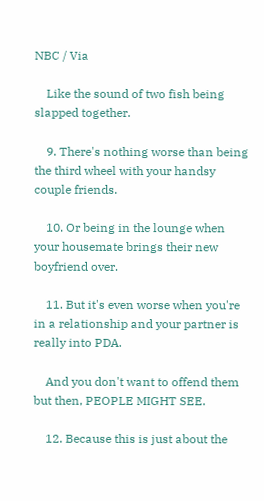NBC / Via

    Like the sound of two fish being slapped together.

    9. There's nothing worse than being the third wheel with your handsy couple friends.

    10. Or being in the lounge when your housemate brings their new boyfriend over.

    11. But it's even worse when you're in a relationship and your partner is really into PDA.

    And you don't want to offend them but then, PEOPLE MIGHT SEE.

    12. Because this is just about the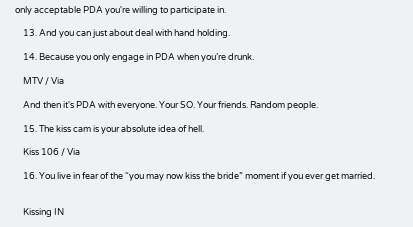only acceptable PDA you're willing to participate in.

    13. And you can just about deal with hand holding.

    14. Because you only engage in PDA when you’re drunk.

    MTV / Via

    And then it's PDA with everyone. Your SO. Your friends. Random people.

    15. The kiss cam is your absolute idea of hell.

    Kiss 106 / Via

    16. You live in fear of the “you may now kiss the bride” moment if you ever get married.


    Kissing IN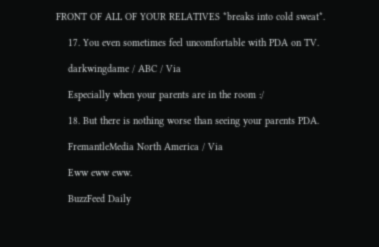FRONT OF ALL OF YOUR RELATIVES *breaks into cold sweat*.

    17. You even sometimes feel uncomfortable with PDA on TV.

    darkwingdame / ABC / Via

    Especially when your parents are in the room :/

    18. But there is nothing worse than seeing your parents PDA.

    FremantleMedia North America / Via

    Eww eww eww.

    BuzzFeed Daily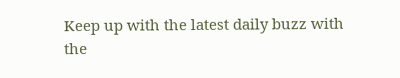Keep up with the latest daily buzz with the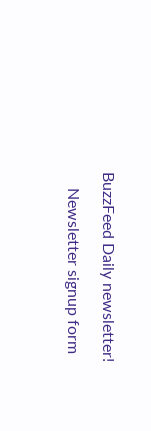BuzzFeed Daily newsletter!

    Newsletter signup form